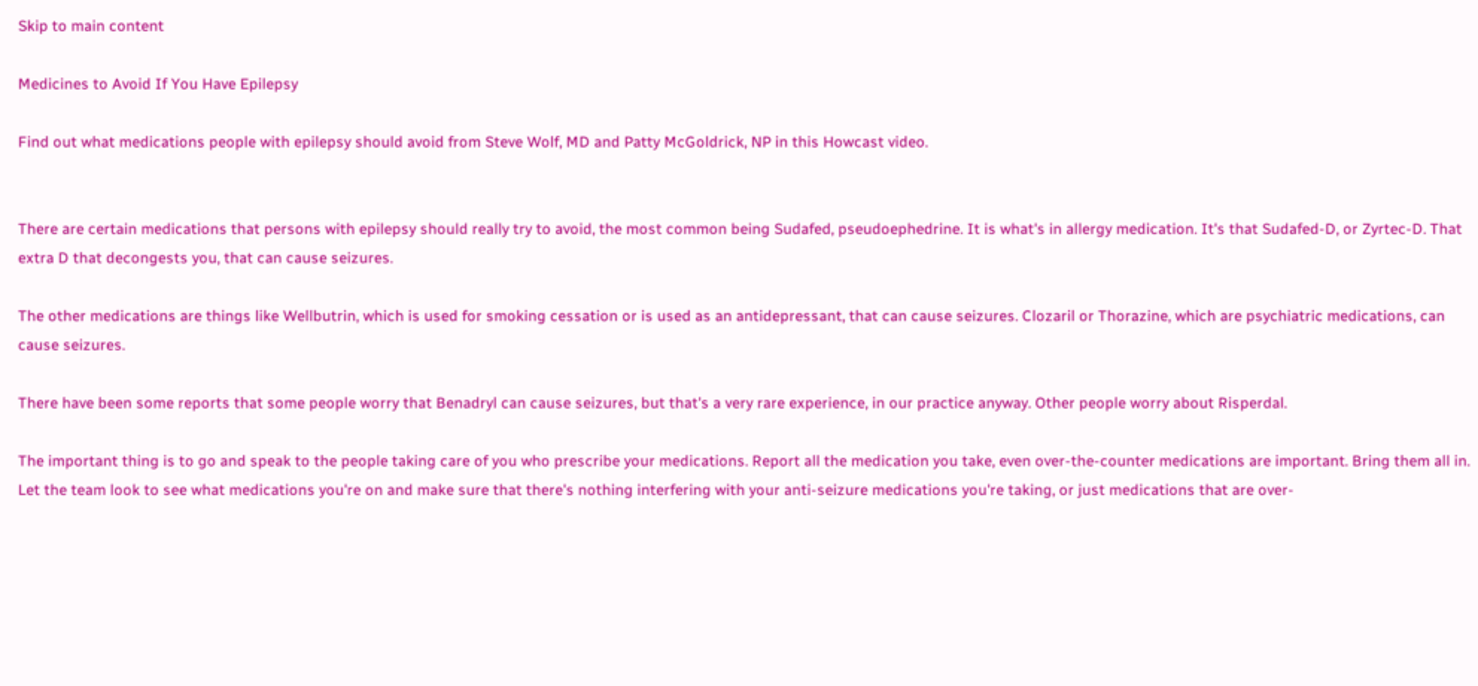Skip to main content

Medicines to Avoid If You Have Epilepsy

Find out what medications people with epilepsy should avoid from Steve Wolf, MD and Patty McGoldrick, NP in this Howcast video.


There are certain medications that persons with epilepsy should really try to avoid, the most common being Sudafed, pseudoephedrine. It is what's in allergy medication. It's that Sudafed-D, or Zyrtec-D. That extra D that decongests you, that can cause seizures.

The other medications are things like Wellbutrin, which is used for smoking cessation or is used as an antidepressant, that can cause seizures. Clozaril or Thorazine, which are psychiatric medications, can cause seizures.

There have been some reports that some people worry that Benadryl can cause seizures, but that's a very rare experience, in our practice anyway. Other people worry about Risperdal.

The important thing is to go and speak to the people taking care of you who prescribe your medications. Report all the medication you take, even over-the-counter medications are important. Bring them all in. Let the team look to see what medications you're on and make sure that there's nothing interfering with your anti-seizure medications you're taking, or just medications that are over-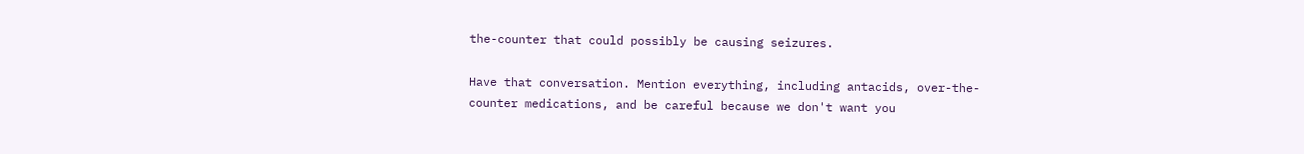the-counter that could possibly be causing seizures.

Have that conversation. Mention everything, including antacids, over-the-counter medications, and be careful because we don't want you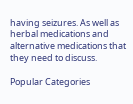having seizures. As well as herbal medications and alternative medications that they need to discuss.

Popular Categories